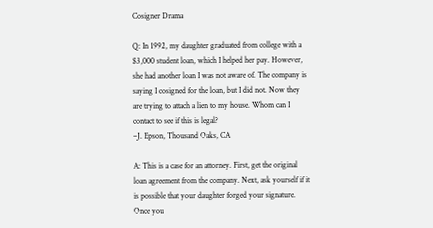Cosigner Drama

Q: In 1992, my daughter graduated from college with a $3,000 student loan, which I helped her pay. However, she had another loan I was not aware of. The company is saying I cosigned for the loan, but I did not. Now they are trying to attach a lien to my house. Whom can I contact to see if this is legal?
–J. Epson, Thousand Oaks, CA

A: This is a case for an attorney. First, get the original loan agreement from the company. Next, ask yourself if it is possible that your daughter forged your signature. Once you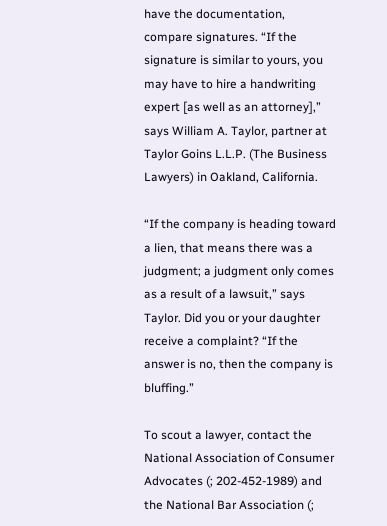have the documentation, compare signatures. “If the signature is similar to yours, you may have to hire a handwriting expert [as well as an attorney],” says William A. Taylor, partner at Taylor Goins L.L.P. (The Business Lawyers) in Oakland, California.

“If the company is heading toward a lien, that means there was a judgment; a judgment only comes as a result of a lawsuit,” says Taylor. Did you or your daughter receive a complaint? “If the answer is no, then the company is bluffing.”

To scout a lawyer, contact the National Association of Consumer Advocates (; 202-452-1989) and the National Bar Association (;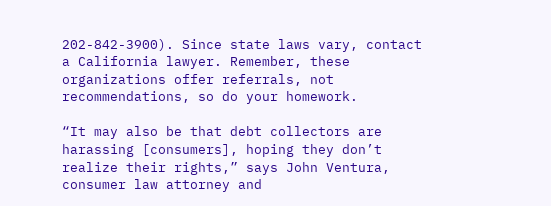202-842-3900). Since state laws vary, contact a California lawyer. Remember, these organizations offer referrals, not recommendations, so do your homework.

“It may also be that debt collectors are harassing [consumers], hoping they don’t realize their rights,” says John Ventura, consumer law attorney and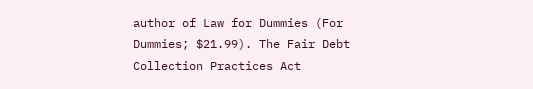author of Law for Dummies (For Dummies; $21.99). The Fair Debt Collection Practices Act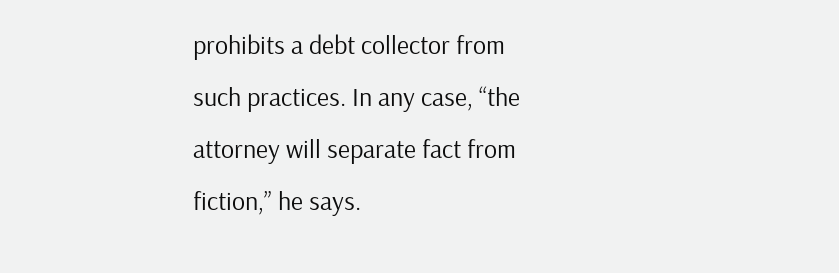prohibits a debt collector from such practices. In any case, “the attorney will separate fact from fiction,” he says.